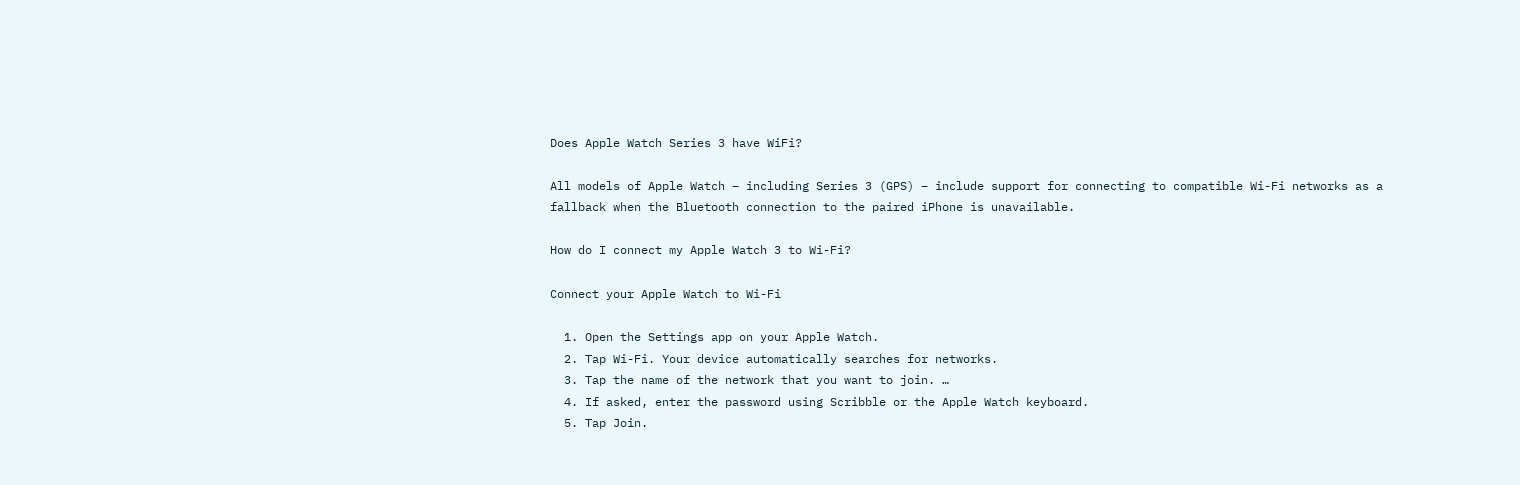Does Apple Watch Series 3 have WiFi?

All models of Apple Watch – including Series 3 (GPS) – include support for connecting to compatible Wi-Fi networks as a fallback when the Bluetooth connection to the paired iPhone is unavailable.

How do I connect my Apple Watch 3 to Wi-Fi?

Connect your Apple Watch to Wi-Fi

  1. Open the Settings app on your Apple Watch.
  2. Tap Wi-Fi. Your device automatically searches for networks.
  3. Tap the name of the network that you want to join. …
  4. If asked, enter the password using Scribble or the Apple Watch keyboard.
  5. Tap Join.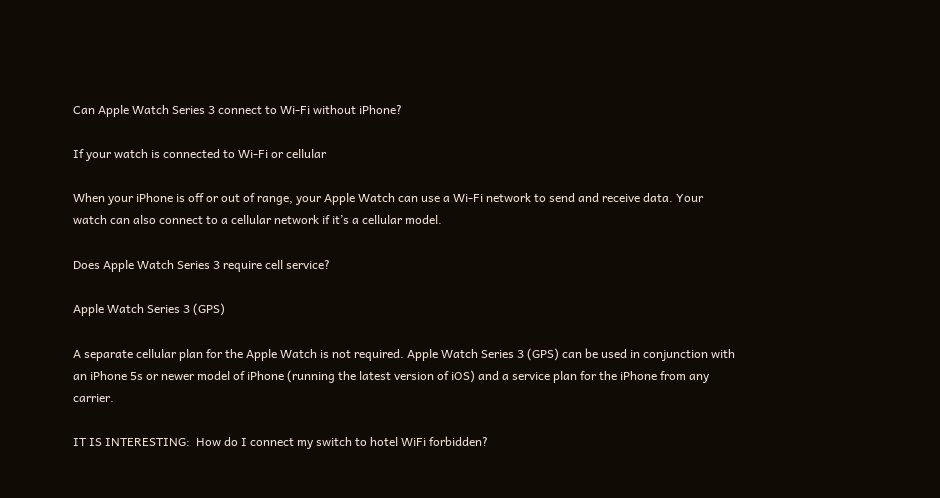Can Apple Watch Series 3 connect to Wi-Fi without iPhone?

If your watch is connected to Wi-Fi or cellular

When your iPhone is off or out of range, your Apple Watch can use a Wi-Fi network to send and receive data. Your watch can also connect to a cellular network if it’s a cellular model.

Does Apple Watch Series 3 require cell service?

Apple Watch Series 3 (GPS)

A separate cellular plan for the Apple Watch is not required. Apple Watch Series 3 (GPS) can be used in conjunction with an iPhone 5s or newer model of iPhone (running the latest version of iOS) and a service plan for the iPhone from any carrier.

IT IS INTERESTING:  How do I connect my switch to hotel WiFi forbidden?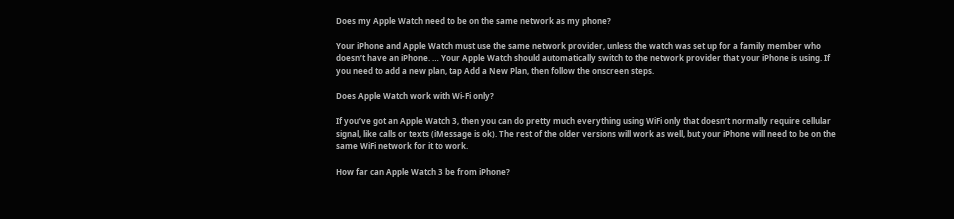Does my Apple Watch need to be on the same network as my phone?

Your iPhone and Apple Watch must use the same network provider, unless the watch was set up for a family member who doesn’t have an iPhone. … Your Apple Watch should automatically switch to the network provider that your iPhone is using. If you need to add a new plan, tap Add a New Plan, then follow the onscreen steps.

Does Apple Watch work with Wi-Fi only?

If you’ve got an Apple Watch 3, then you can do pretty much everything using WiFi only that doesn’t normally require cellular signal, like calls or texts (iMessage is ok). The rest of the older versions will work as well, but your iPhone will need to be on the same WiFi network for it to work.

How far can Apple Watch 3 be from iPhone?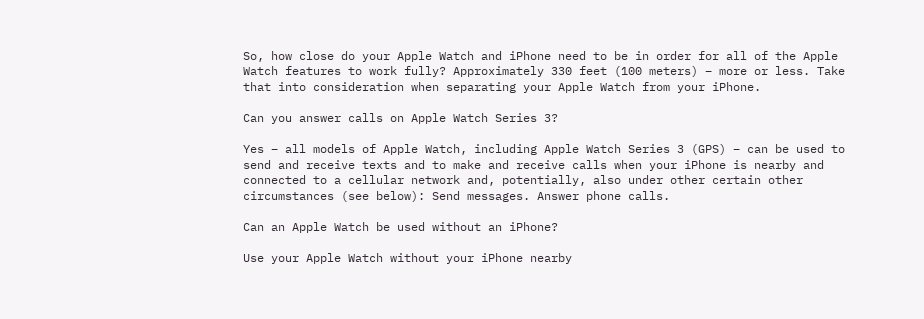So, how close do your Apple Watch and iPhone need to be in order for all of the Apple Watch features to work fully? Approximately 330 feet (100 meters) – more or less. Take that into consideration when separating your Apple Watch from your iPhone.

Can you answer calls on Apple Watch Series 3?

Yes – all models of Apple Watch, including Apple Watch Series 3 (GPS) – can be used to send and receive texts and to make and receive calls when your iPhone is nearby and connected to a cellular network and, potentially, also under other certain other circumstances (see below): Send messages. Answer phone calls.

Can an Apple Watch be used without an iPhone?

Use your Apple Watch without your iPhone nearby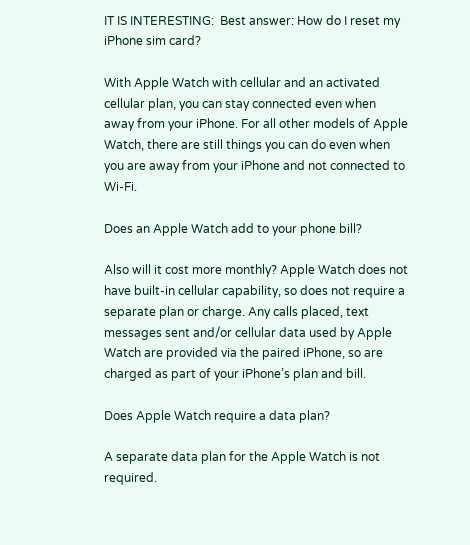IT IS INTERESTING:  Best answer: How do I reset my iPhone sim card?

With Apple Watch with cellular and an activated cellular plan, you can stay connected even when away from your iPhone. For all other models of Apple Watch, there are still things you can do even when you are away from your iPhone and not connected to Wi-Fi.

Does an Apple Watch add to your phone bill?

Also will it cost more monthly? Apple Watch does not have built-in cellular capability, so does not require a separate plan or charge. Any calls placed, text messages sent and/or cellular data used by Apple Watch are provided via the paired iPhone, so are charged as part of your iPhone’s plan and bill.

Does Apple Watch require a data plan?

A separate data plan for the Apple Watch is not required.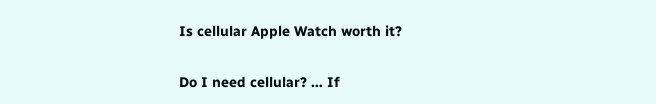Is cellular Apple Watch worth it?

Do I need cellular? … If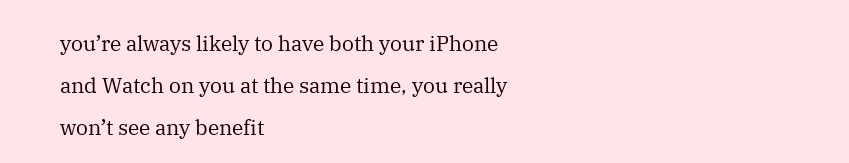you’re always likely to have both your iPhone and Watch on you at the same time, you really won’t see any benefit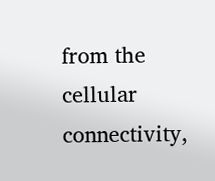from the cellular connectivity,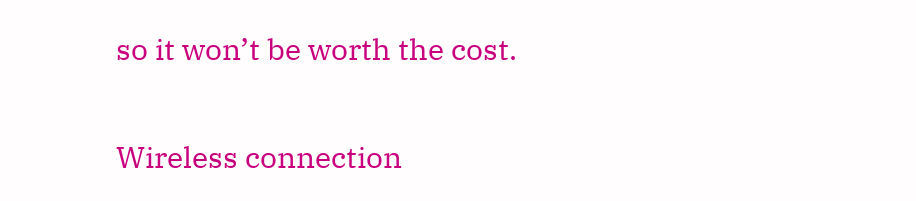so it won’t be worth the cost.

Wireless connection